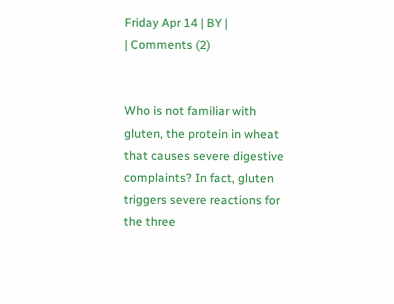Friday Apr 14 | BY |
| Comments (2)


Who is not familiar with gluten, the protein in wheat that causes severe digestive complaints? In fact, gluten triggers severe reactions for the three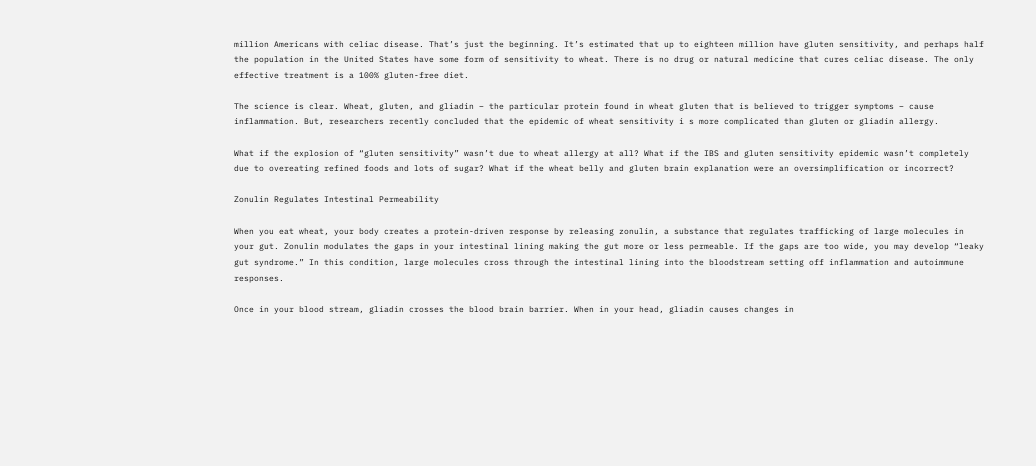million Americans with celiac disease. That’s just the beginning. It’s estimated that up to eighteen million have gluten sensitivity, and perhaps half the population in the United States have some form of sensitivity to wheat. There is no drug or natural medicine that cures celiac disease. The only effective treatment is a 100% gluten-free diet.

The science is clear. Wheat, gluten, and gliadin – the particular protein found in wheat gluten that is believed to trigger symptoms – cause inflammation. But, researchers recently concluded that the epidemic of wheat sensitivity i s more complicated than gluten or gliadin allergy.

What if the explosion of “gluten sensitivity” wasn’t due to wheat allergy at all? What if the IBS and gluten sensitivity epidemic wasn’t completely due to overeating refined foods and lots of sugar? What if the wheat belly and gluten brain explanation were an oversimplification or incorrect?

Zonulin Regulates Intestinal Permeability

When you eat wheat, your body creates a protein-driven response by releasing zonulin, a substance that regulates trafficking of large molecules in your gut. Zonulin modulates the gaps in your intestinal lining making the gut more or less permeable. If the gaps are too wide, you may develop “leaky gut syndrome.” In this condition, large molecules cross through the intestinal lining into the bloodstream setting off inflammation and autoimmune responses.

Once in your blood stream, gliadin crosses the blood brain barrier. When in your head, gliadin causes changes in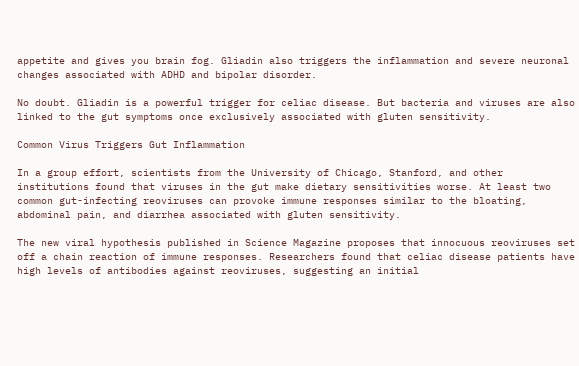appetite and gives you brain fog. Gliadin also triggers the inflammation and severe neuronal changes associated with ADHD and bipolar disorder.

No doubt. Gliadin is a powerful trigger for celiac disease. But bacteria and viruses are also linked to the gut symptoms once exclusively associated with gluten sensitivity.

Common Virus Triggers Gut Inflammation

In a group effort, scientists from the University of Chicago, Stanford, and other institutions found that viruses in the gut make dietary sensitivities worse. At least two common gut-infecting reoviruses can provoke immune responses similar to the bloating, abdominal pain, and diarrhea associated with gluten sensitivity.

The new viral hypothesis published in Science Magazine proposes that innocuous reoviruses set off a chain reaction of immune responses. Researchers found that celiac disease patients have high levels of antibodies against reoviruses, suggesting an initial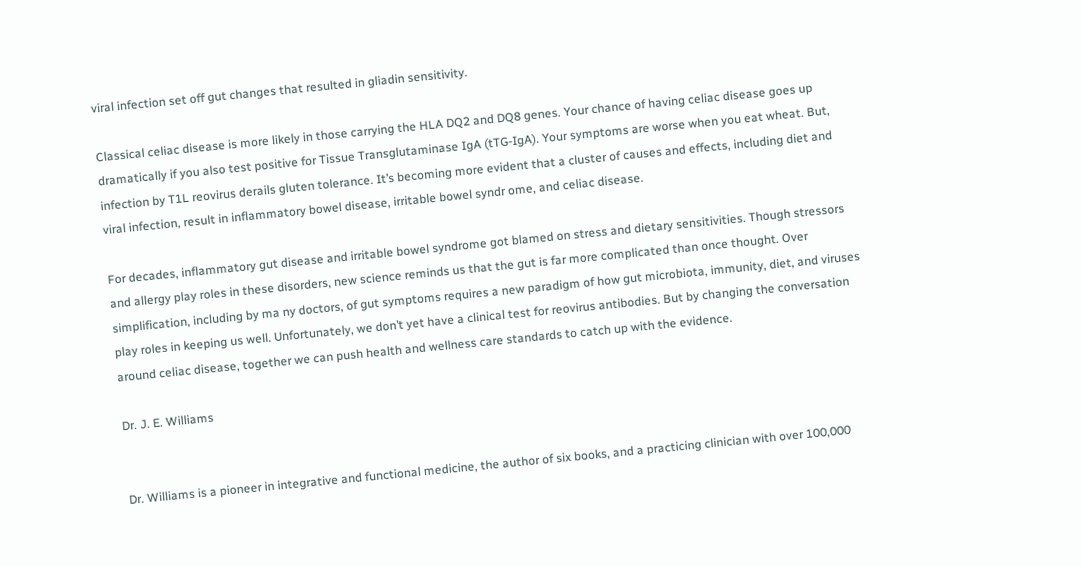viral infection set off gut changes that resulted in gliadin sensitivity.

Classical celiac disease is more likely in those carrying the HLA DQ2 and DQ8 genes. Your chance of having celiac disease goes up dramatically if you also test positive for Tissue Transglutaminase IgA (tTG-IgA). Your symptoms are worse when you eat wheat. But, infection by T1L reovirus derails gluten tolerance. It’s becoming more evident that a cluster of causes and effects, including diet and viral infection, result in inflammatory bowel disease, irritable bowel syndr ome, and celiac disease.

For decades, inflammatory gut disease and irritable bowel syndrome got blamed on stress and dietary sensitivities. Though stressors and allergy play roles in these disorders, new science reminds us that the gut is far more complicated than once thought. Over simplification, including by ma ny doctors, of gut symptoms requires a new paradigm of how gut microbiota, immunity, diet, and viruses play roles in keeping us well. Unfortunately, we don’t yet have a clinical test for reovirus antibodies. But by changing the conversation around celiac disease, together we can push health and wellness care standards to catch up with the evidence.

Dr. J. E. Williams


Dr. Williams is a pioneer in integrative and functional medicine, the author of six books, and a practicing clinician with over 100,000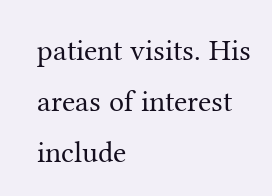patient visits. His areas of interest include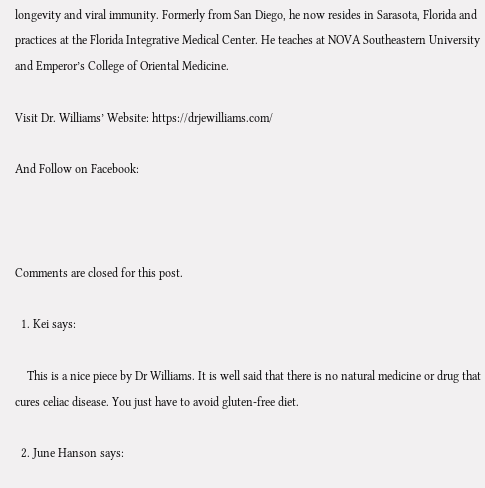longevity and viral immunity. Formerly from San Diego, he now resides in Sarasota, Florida and practices at the Florida Integrative Medical Center. He teaches at NOVA Southeastern University and Emperor’s College of Oriental Medicine.

Visit Dr. Williams’ Website: https://drjewilliams.com/

And Follow on Facebook:



Comments are closed for this post.

  1. Kei says:

    This is a nice piece by Dr Williams. It is well said that there is no natural medicine or drug that cures celiac disease. You just have to avoid gluten-free diet.

  2. June Hanson says: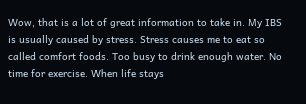Wow, that is a lot of great information to take in. My IBS is usually caused by stress. Stress causes me to eat so called comfort foods. Too busy to drink enough water. No time for exercise. When life stays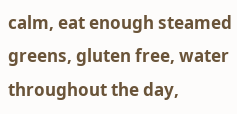calm, eat enough steamed greens, gluten free, water throughout the day,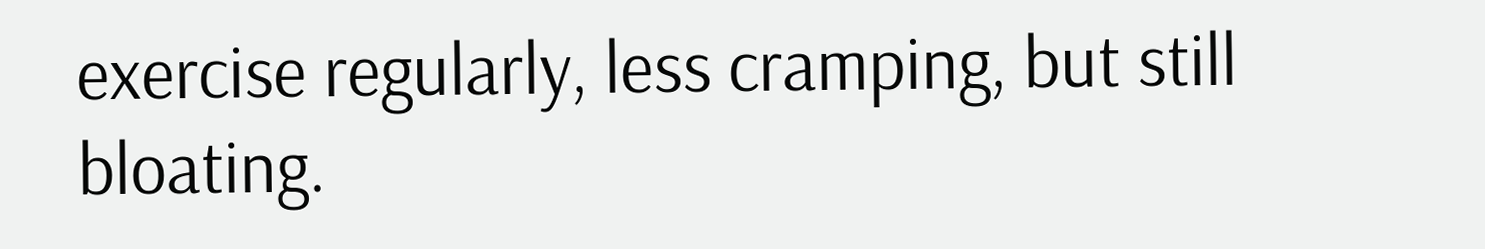exercise regularly, less cramping, but still bloating.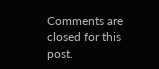Comments are closed for this post.